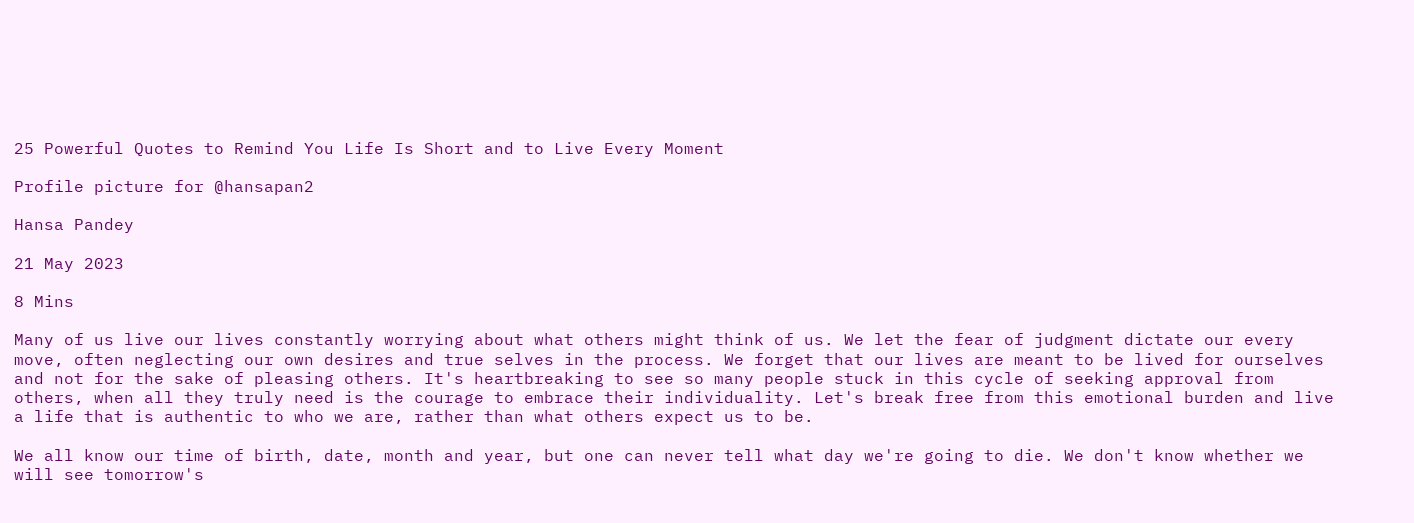25 Powerful Quotes to Remind You Life Is Short and to Live Every Moment

Profile picture for @hansapan2

Hansa Pandey

21 May 2023

8 Mins

Many of us live our lives constantly worrying about what others might think of us. We let the fear of judgment dictate our every move, often neglecting our own desires and true selves in the process. We forget that our lives are meant to be lived for ourselves and not for the sake of pleasing others. It's heartbreaking to see so many people stuck in this cycle of seeking approval from others, when all they truly need is the courage to embrace their individuality. Let's break free from this emotional burden and live a life that is authentic to who we are, rather than what others expect us to be.

We all know our time of birth, date, month and year, but one can never tell what day we're going to die. We don't know whether we will see tomorrow's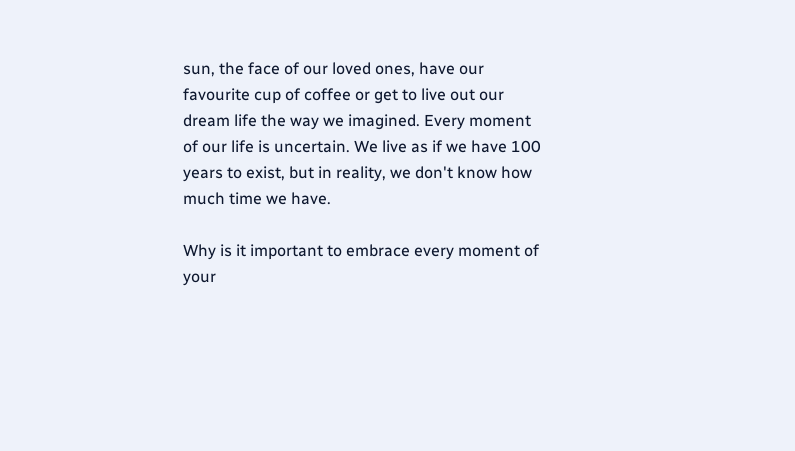sun, the face of our loved ones, have our favourite cup of coffee or get to live out our dream life the way we imagined. Every moment of our life is uncertain. We live as if we have 100 years to exist, but in reality, we don't know how much time we have.

Why is it important to embrace every moment of your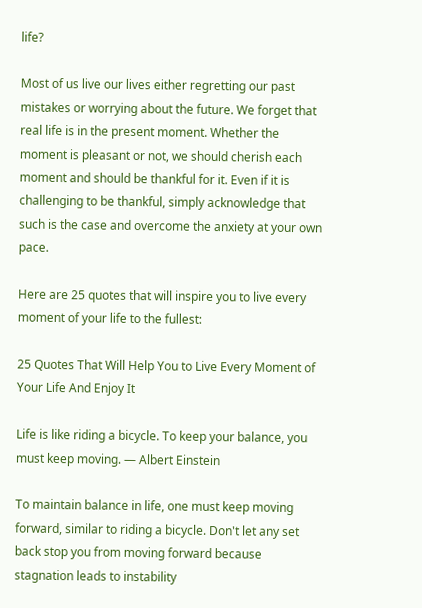life?

Most of us live our lives either regretting our past mistakes or worrying about the future. We forget that real life is in the present moment. Whether the moment is pleasant or not, we should cherish each moment and should be thankful for it. Even if it is challenging to be thankful, simply acknowledge that such is the case and overcome the anxiety at your own pace.

Here are 25 quotes that will inspire you to live every moment of your life to the fullest:

25 Quotes That Will Help You to Live Every Moment of Your Life And Enjoy It

Life is like riding a bicycle. To keep your balance, you must keep moving. — Albert Einstein

To maintain balance in life, one must keep moving forward, similar to riding a bicycle. Don't let any set back stop you from moving forward because stagnation leads to instability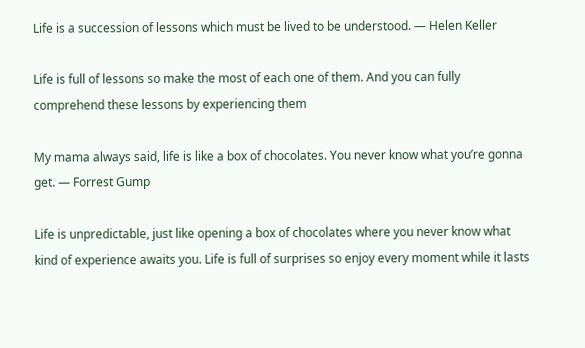Life is a succession of lessons which must be lived to be understood. — Helen Keller

Life is full of lessons so make the most of each one of them. And you can fully comprehend these lessons by experiencing them

My mama always said, life is like a box of chocolates. You never know what you’re gonna get. — Forrest Gump

Life is unpredictable, just like opening a box of chocolates where you never know what kind of experience awaits you. Life is full of surprises so enjoy every moment while it lasts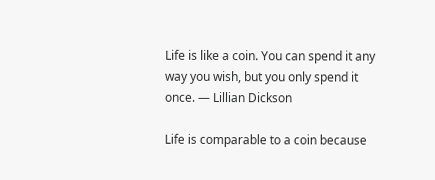Life is like a coin. You can spend it any way you wish, but you only spend it once. — Lillian Dickson

Life is comparable to a coin because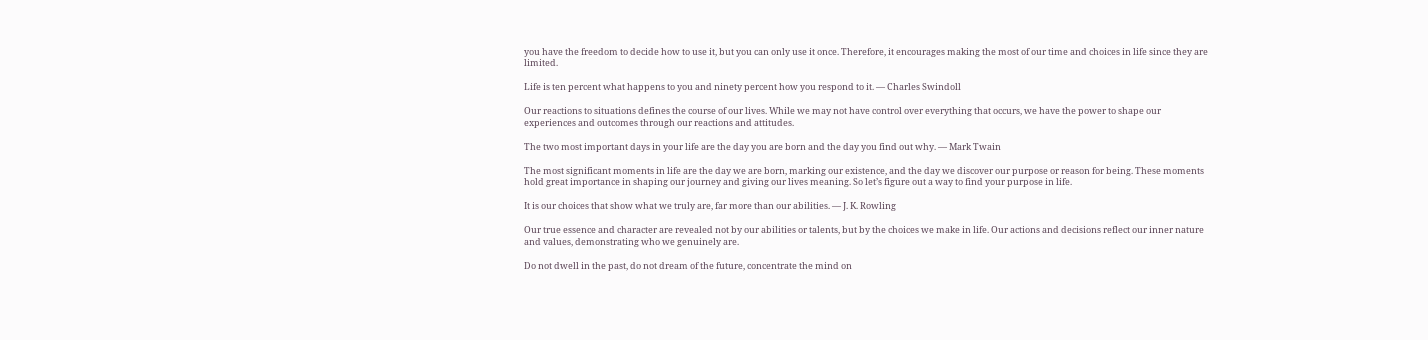you have the freedom to decide how to use it, but you can only use it once. Therefore, it encourages making the most of our time and choices in life since they are limited.

Life is ten percent what happens to you and ninety percent how you respond to it. — Charles Swindoll

Our reactions to situations defines the course of our lives. While we may not have control over everything that occurs, we have the power to shape our experiences and outcomes through our reactions and attitudes.

The two most important days in your life are the day you are born and the day you find out why. — Mark Twain

The most significant moments in life are the day we are born, marking our existence, and the day we discover our purpose or reason for being. These moments hold great importance in shaping our journey and giving our lives meaning. So let’s figure out a way to find your purpose in life.

It is our choices that show what we truly are, far more than our abilities. — J. K. Rowling

Our true essence and character are revealed not by our abilities or talents, but by the choices we make in life. Our actions and decisions reflect our inner nature and values, demonstrating who we genuinely are.

Do not dwell in the past, do not dream of the future, concentrate the mind on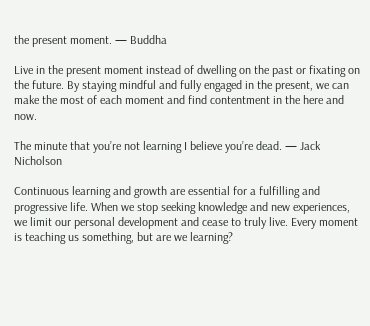the present moment. — Buddha

Live in the present moment instead of dwelling on the past or fixating on the future. By staying mindful and fully engaged in the present, we can make the most of each moment and find contentment in the here and now.

The minute that you’re not learning I believe you’re dead. — Jack Nicholson

Continuous learning and growth are essential for a fulfilling and progressive life. When we stop seeking knowledge and new experiences, we limit our personal development and cease to truly live. Every moment is teaching us something, but are we learning?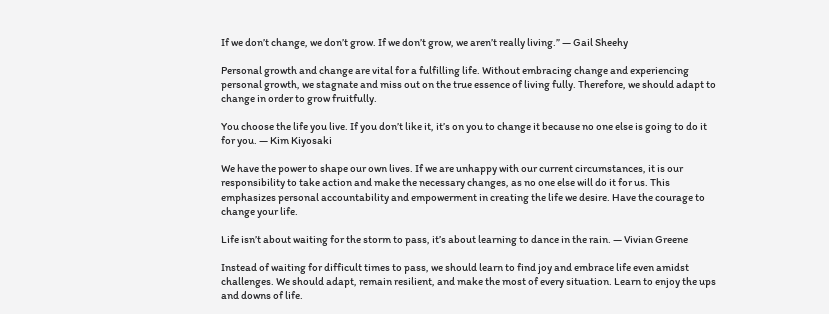If we don’t change, we don’t grow. If we don’t grow, we aren’t really living.” — Gail Sheehy

Personal growth and change are vital for a fulfilling life. Without embracing change and experiencing personal growth, we stagnate and miss out on the true essence of living fully. Therefore, we should adapt to change in order to grow fruitfully.

You choose the life you live. If you don’t like it, it’s on you to change it because no one else is going to do it for you. — Kim Kiyosaki

We have the power to shape our own lives. If we are unhappy with our current circumstances, it is our responsibility to take action and make the necessary changes, as no one else will do it for us. This emphasizes personal accountability and empowerment in creating the life we desire. Have the courage to change your life.

Life isn’t about waiting for the storm to pass, it’s about learning to dance in the rain. — Vivian Greene

Instead of waiting for difficult times to pass, we should learn to find joy and embrace life even amidst challenges. We should adapt, remain resilient, and make the most of every situation. Learn to enjoy the ups and downs of life.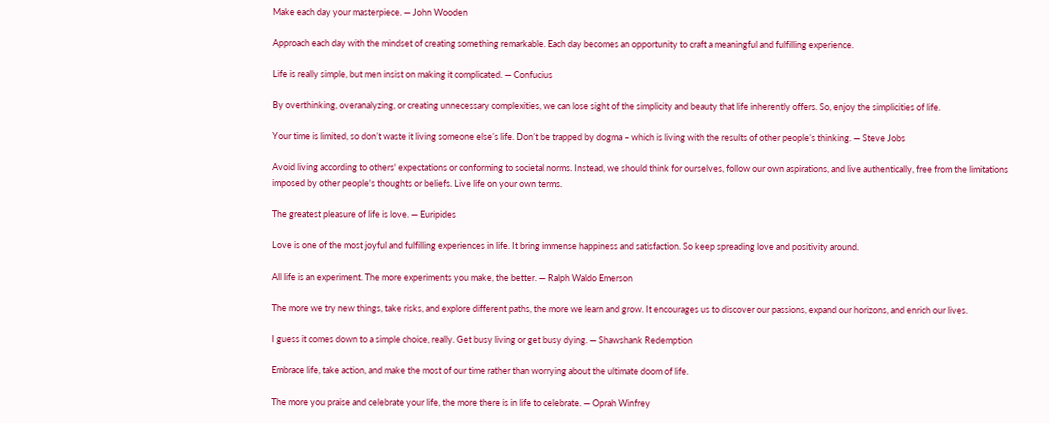Make each day your masterpiece. — John Wooden

Approach each day with the mindset of creating something remarkable. Each day becomes an opportunity to craft a meaningful and fulfilling experience.

Life is really simple, but men insist on making it complicated. — Confucius

By overthinking, overanalyzing, or creating unnecessary complexities, we can lose sight of the simplicity and beauty that life inherently offers. So, enjoy the simplicities of life.

Your time is limited, so don’t waste it living someone else’s life. Don’t be trapped by dogma – which is living with the results of other people’s thinking. — Steve Jobs

Avoid living according to others' expectations or conforming to societal norms. Instead, we should think for ourselves, follow our own aspirations, and live authentically, free from the limitations imposed by other people's thoughts or beliefs. Live life on your own terms.

The greatest pleasure of life is love. — Euripides

Love is one of the most joyful and fulfilling experiences in life. It bring immense happiness and satisfaction. So keep spreading love and positivity around.

All life is an experiment. The more experiments you make, the better. — Ralph Waldo Emerson

The more we try new things, take risks, and explore different paths, the more we learn and grow. It encourages us to discover our passions, expand our horizons, and enrich our lives.

I guess it comes down to a simple choice, really. Get busy living or get busy dying. — Shawshank Redemption

Embrace life, take action, and make the most of our time rather than worrying about the ultimate doom of life.

The more you praise and celebrate your life, the more there is in life to celebrate. — Oprah Winfrey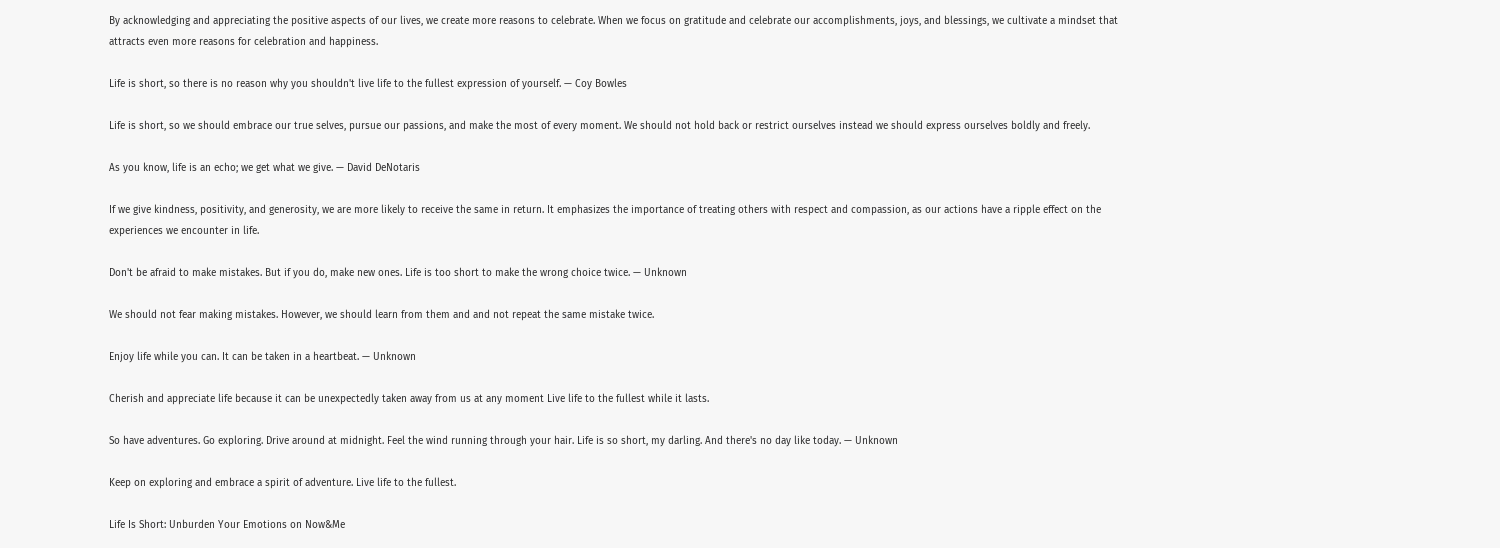By acknowledging and appreciating the positive aspects of our lives, we create more reasons to celebrate. When we focus on gratitude and celebrate our accomplishments, joys, and blessings, we cultivate a mindset that attracts even more reasons for celebration and happiness.

Life is short, so there is no reason why you shouldn't live life to the fullest expression of yourself. — Coy Bowles

Life is short, so we should embrace our true selves, pursue our passions, and make the most of every moment. We should not hold back or restrict ourselves instead we should express ourselves boldly and freely.

As you know, life is an echo; we get what we give. — David DeNotaris

If we give kindness, positivity, and generosity, we are more likely to receive the same in return. It emphasizes the importance of treating others with respect and compassion, as our actions have a ripple effect on the experiences we encounter in life.

Don't be afraid to make mistakes. But if you do, make new ones. Life is too short to make the wrong choice twice. — Unknown

We should not fear making mistakes. However, we should learn from them and and not repeat the same mistake twice.

Enjoy life while you can. It can be taken in a heartbeat. — Unknown

Cherish and appreciate life because it can be unexpectedly taken away from us at any moment Live life to the fullest while it lasts.

So have adventures. Go exploring. Drive around at midnight. Feel the wind running through your hair. Life is so short, my darling. And there's no day like today. — Unknown

Keep on exploring and embrace a spirit of adventure. Live life to the fullest.

Life Is Short: Unburden Your Emotions on Now&Me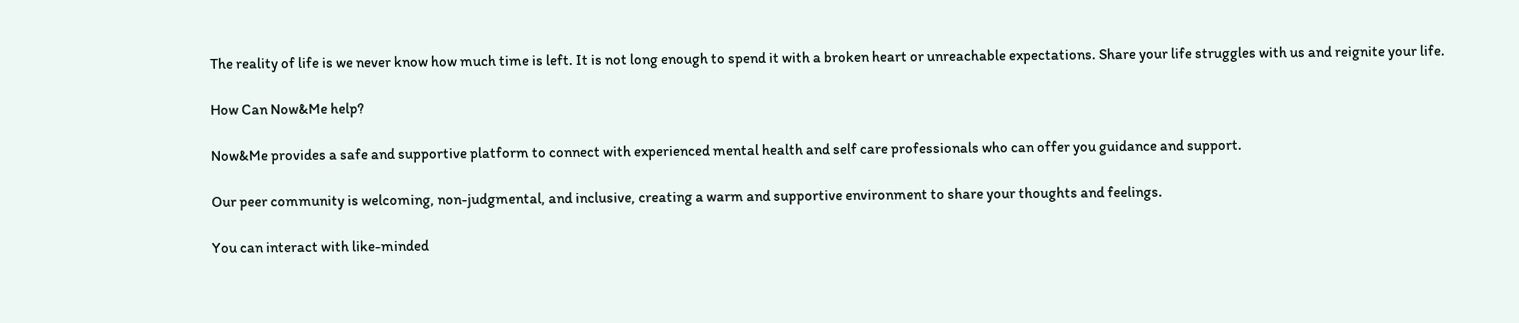The reality of life is we never know how much time is left. It is not long enough to spend it with a broken heart or unreachable expectations. Share your life struggles with us and reignite your life.

How Can Now&Me help?

Now&Me provides a safe and supportive platform to connect with experienced mental health and self care professionals who can offer you guidance and support.

Our peer community is welcoming, non-judgmental, and inclusive, creating a warm and supportive environment to share your thoughts and feelings.

You can interact with like-minded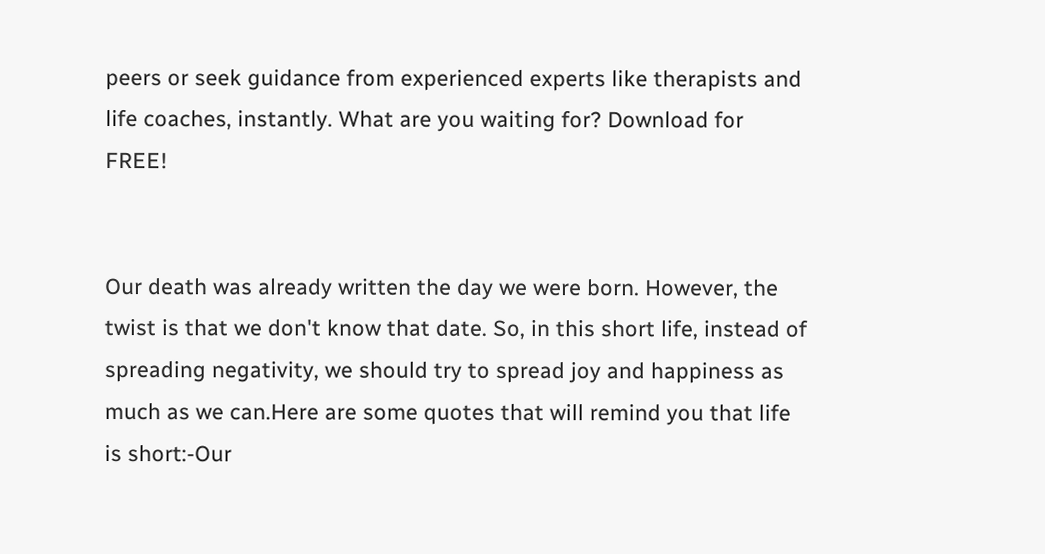peers or seek guidance from experienced experts like therapists and life coaches, instantly. What are you waiting for? Download for FREE!


Our death was already written the day we were born. However, the twist is that we don't know that date. So, in this short life, instead of spreading negativity, we should try to spread joy and happiness as much as we can.Here are some quotes that will remind you that life is short:-Our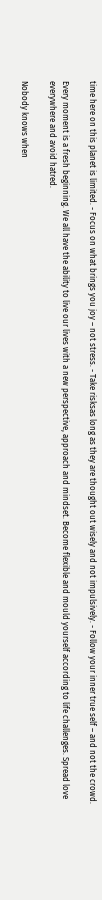time here on this planet is limited. - Focus on what brings you joy – not stress. - Take risksas long as they are thought out wisely and not impulsively. - Follow your inner true self – and not the crowd.

Every moment is a fresh beginning. We all have the ability to live our lives with a new perspective, approach and mindset. Become flexible and mould yourself according to life challenges. Spread love everywhere and avoid hatred.

Nobody knows when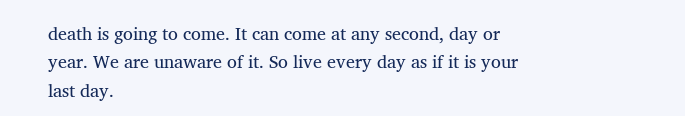death is going to come. It can come at any second, day or year. We are unaware of it. So live every day as if it is your last day.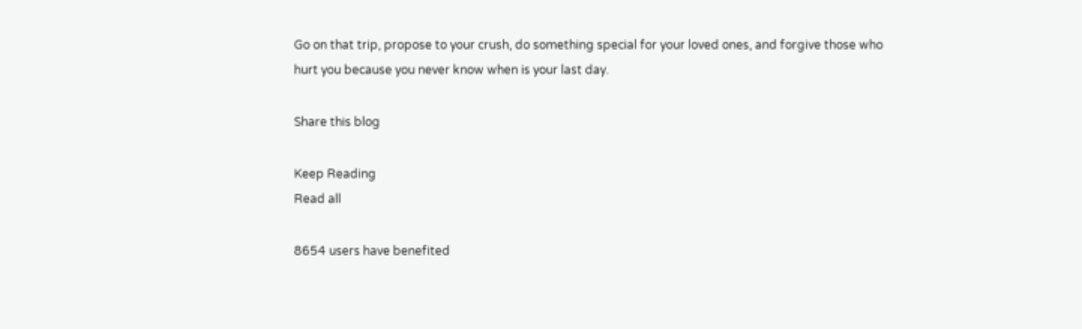Go on that trip, propose to your crush, do something special for your loved ones, and forgive those who hurt you because you never know when is your last day.

Share this blog

Keep Reading
Read all

8654 users have benefited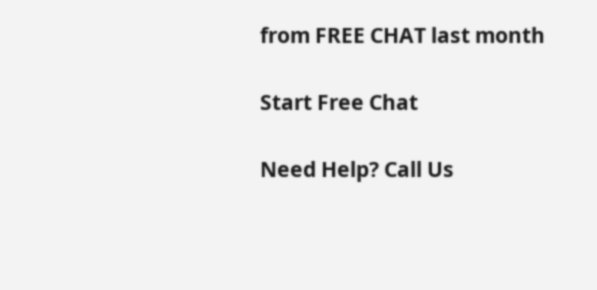from FREE CHAT last month

Start Free Chat

Need Help? Call Us